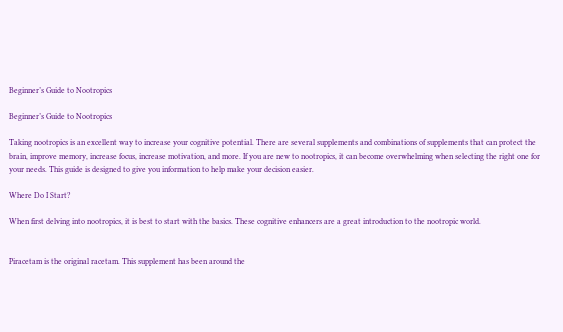Beginner’s Guide to Nootropics

Beginner’s Guide to Nootropics

Taking nootropics is an excellent way to increase your cognitive potential. There are several supplements and combinations of supplements that can protect the brain, improve memory, increase focus, increase motivation, and more. If you are new to nootropics, it can become overwhelming when selecting the right one for your needs. This guide is designed to give you information to help make your decision easier.

Where Do I Start?

When first delving into nootropics, it is best to start with the basics. These cognitive enhancers are a great introduction to the nootropic world.


Piracetam is the original racetam. This supplement has been around the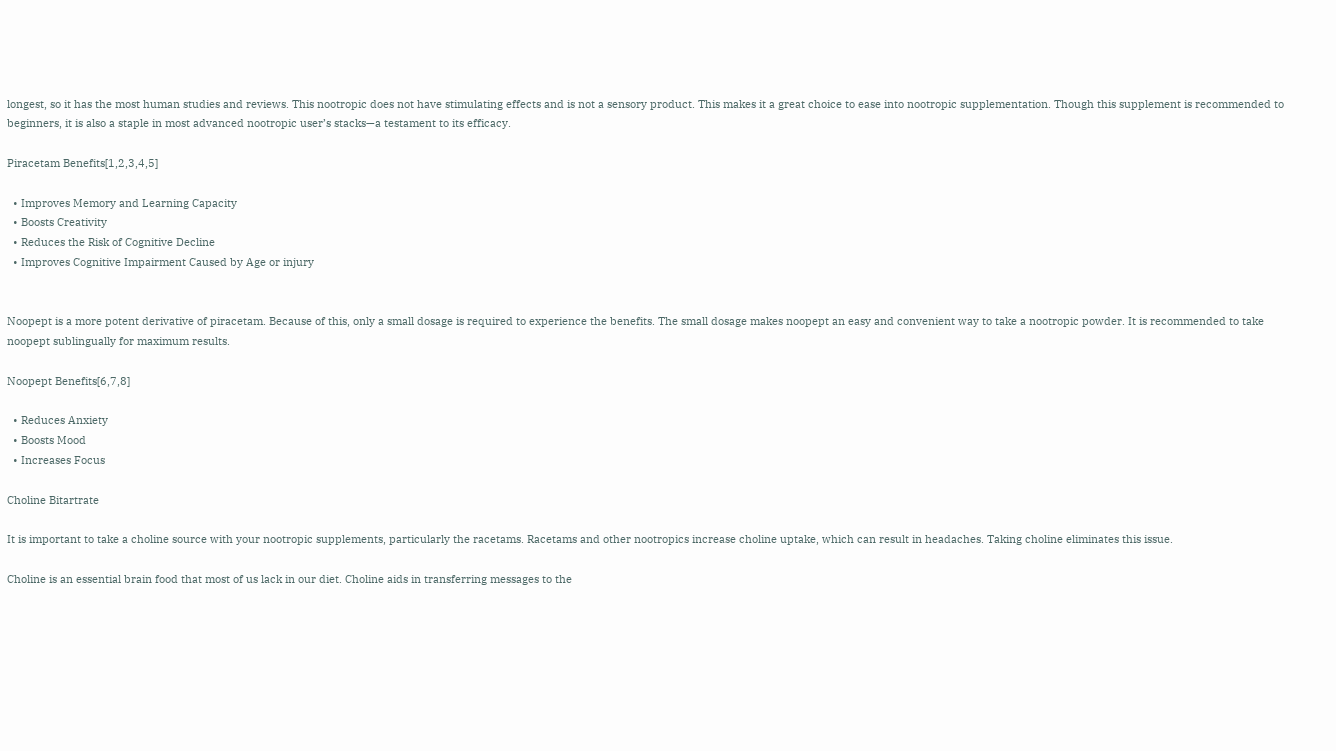longest, so it has the most human studies and reviews. This nootropic does not have stimulating effects and is not a sensory product. This makes it a great choice to ease into nootropic supplementation. Though this supplement is recommended to beginners, it is also a staple in most advanced nootropic user’s stacks—a testament to its efficacy.

Piracetam Benefits[1,2,3,4,5]

  • Improves Memory and Learning Capacity
  • Boosts Creativity
  • Reduces the Risk of Cognitive Decline
  • Improves Cognitive Impairment Caused by Age or injury


Noopept is a more potent derivative of piracetam. Because of this, only a small dosage is required to experience the benefits. The small dosage makes noopept an easy and convenient way to take a nootropic powder. It is recommended to take noopept sublingually for maximum results.

Noopept Benefits[6,7,8]

  • Reduces Anxiety
  • Boosts Mood
  • Increases Focus

Choline Bitartrate

It is important to take a choline source with your nootropic supplements, particularly the racetams. Racetams and other nootropics increase choline uptake, which can result in headaches. Taking choline eliminates this issue.

Choline is an essential brain food that most of us lack in our diet. Choline aids in transferring messages to the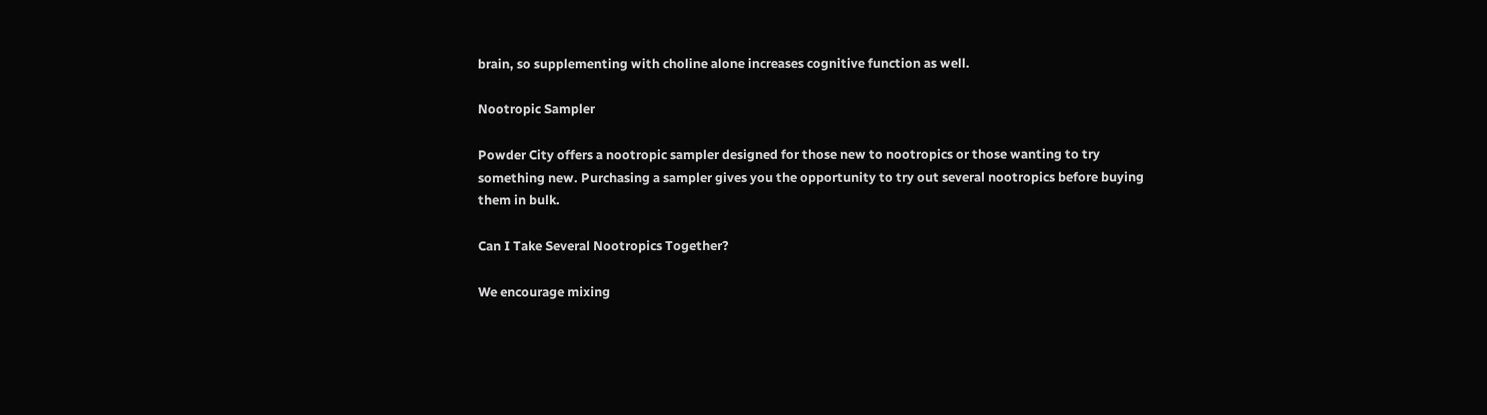brain, so supplementing with choline alone increases cognitive function as well.

Nootropic Sampler

Powder City offers a nootropic sampler designed for those new to nootropics or those wanting to try something new. Purchasing a sampler gives you the opportunity to try out several nootropics before buying them in bulk.

Can I Take Several Nootropics Together?

We encourage mixing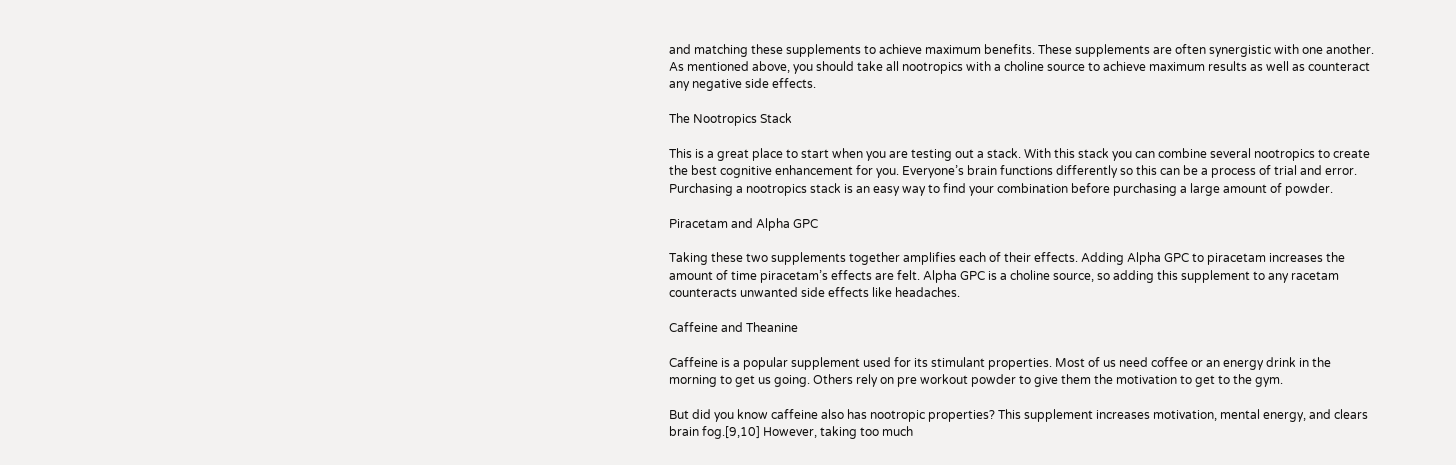and matching these supplements to achieve maximum benefits. These supplements are often synergistic with one another. As mentioned above, you should take all nootropics with a choline source to achieve maximum results as well as counteract any negative side effects.

The Nootropics Stack

This is a great place to start when you are testing out a stack. With this stack you can combine several nootropics to create the best cognitive enhancement for you. Everyone’s brain functions differently so this can be a process of trial and error. Purchasing a nootropics stack is an easy way to find your combination before purchasing a large amount of powder.

Piracetam and Alpha GPC

Taking these two supplements together amplifies each of their effects. Adding Alpha GPC to piracetam increases the amount of time piracetam’s effects are felt. Alpha GPC is a choline source, so adding this supplement to any racetam counteracts unwanted side effects like headaches.

Caffeine and Theanine

Caffeine is a popular supplement used for its stimulant properties. Most of us need coffee or an energy drink in the morning to get us going. Others rely on pre workout powder to give them the motivation to get to the gym.

But did you know caffeine also has nootropic properties? This supplement increases motivation, mental energy, and clears brain fog.[9,10] However, taking too much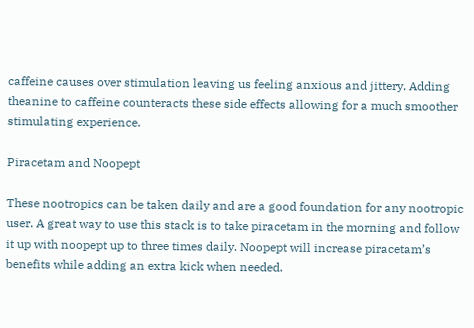caffeine causes over stimulation leaving us feeling anxious and jittery. Adding theanine to caffeine counteracts these side effects allowing for a much smoother stimulating experience.

Piracetam and Noopept

These nootropics can be taken daily and are a good foundation for any nootropic user. A great way to use this stack is to take piracetam in the morning and follow it up with noopept up to three times daily. Noopept will increase piracetam’s benefits while adding an extra kick when needed.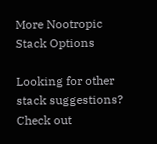More Nootropic Stack Options

Looking for other stack suggestions? Check out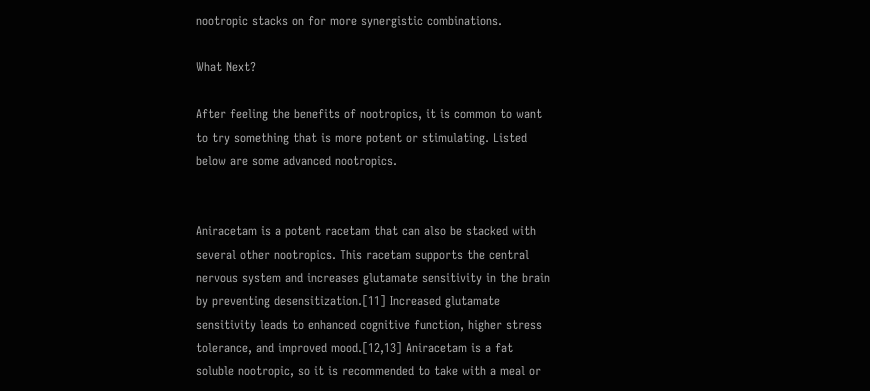nootropic stacks on for more synergistic combinations.

What Next?

After feeling the benefits of nootropics, it is common to want to try something that is more potent or stimulating. Listed below are some advanced nootropics.


Aniracetam is a potent racetam that can also be stacked with several other nootropics. This racetam supports the central nervous system and increases glutamate sensitivity in the brain by preventing desensitization.[11] Increased glutamate sensitivity leads to enhanced cognitive function, higher stress tolerance, and improved mood.[12,13] Aniracetam is a fat soluble nootropic, so it is recommended to take with a meal or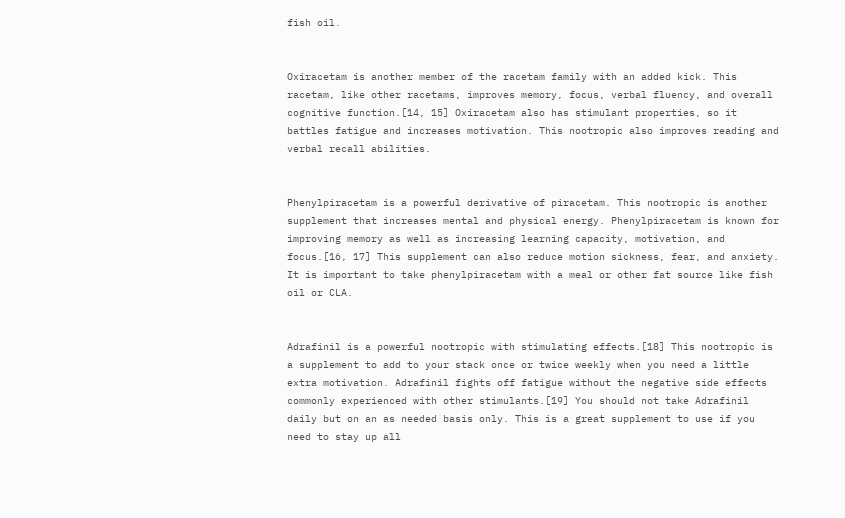fish oil.


Oxiracetam is another member of the racetam family with an added kick. This racetam, like other racetams, improves memory, focus, verbal fluency, and overall cognitive function.[14, 15] Oxiracetam also has stimulant properties, so it battles fatigue and increases motivation. This nootropic also improves reading and verbal recall abilities.


Phenylpiracetam is a powerful derivative of piracetam. This nootropic is another supplement that increases mental and physical energy. Phenylpiracetam is known for improving memory as well as increasing learning capacity, motivation, and focus.[16, 17] This supplement can also reduce motion sickness, fear, and anxiety. It is important to take phenylpiracetam with a meal or other fat source like fish oil or CLA.


Adrafinil is a powerful nootropic with stimulating effects.[18] This nootropic is a supplement to add to your stack once or twice weekly when you need a little extra motivation. Adrafinil fights off fatigue without the negative side effects commonly experienced with other stimulants.[19] You should not take Adrafinil daily but on an as needed basis only. This is a great supplement to use if you need to stay up all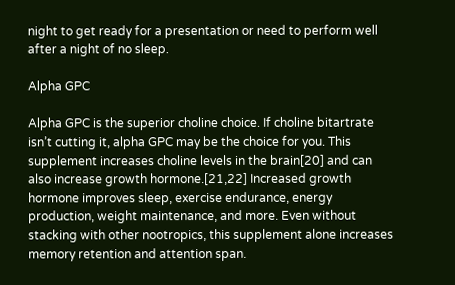night to get ready for a presentation or need to perform well after a night of no sleep.

Alpha GPC

Alpha GPC is the superior choline choice. If choline bitartrate isn’t cutting it, alpha GPC may be the choice for you. This supplement increases choline levels in the brain[20] and can also increase growth hormone.[21,22] Increased growth hormone improves sleep, exercise endurance, energy production, weight maintenance, and more. Even without stacking with other nootropics, this supplement alone increases memory retention and attention span.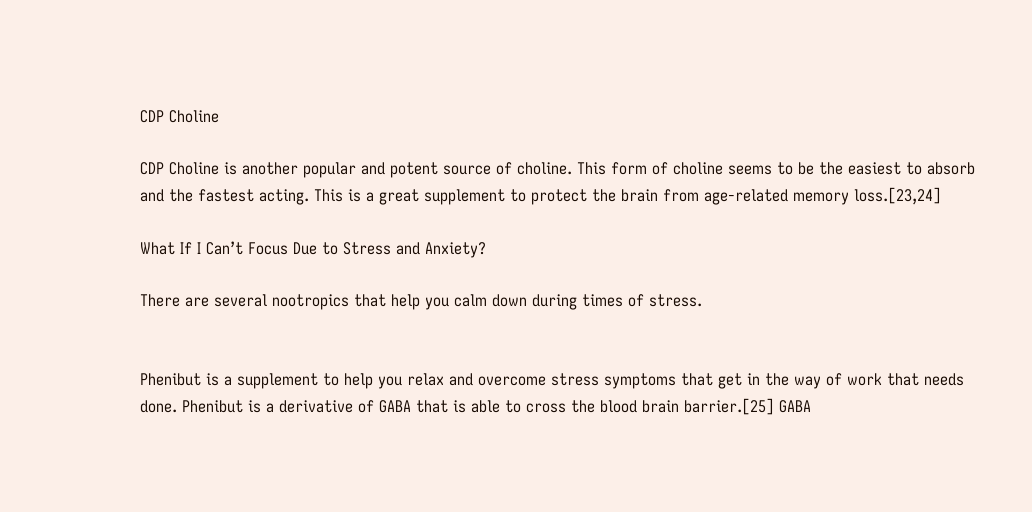CDP Choline

CDP Choline is another popular and potent source of choline. This form of choline seems to be the easiest to absorb and the fastest acting. This is a great supplement to protect the brain from age-related memory loss.[23,24]

What If I Can’t Focus Due to Stress and Anxiety?

There are several nootropics that help you calm down during times of stress.


Phenibut is a supplement to help you relax and overcome stress symptoms that get in the way of work that needs done. Phenibut is a derivative of GABA that is able to cross the blood brain barrier.[25] GABA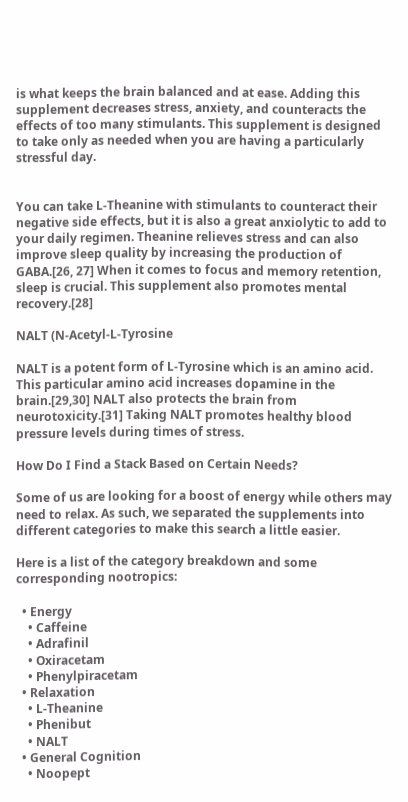is what keeps the brain balanced and at ease. Adding this supplement decreases stress, anxiety, and counteracts the effects of too many stimulants. This supplement is designed to take only as needed when you are having a particularly stressful day.


You can take L-Theanine with stimulants to counteract their negative side effects, but it is also a great anxiolytic to add to your daily regimen. Theanine relieves stress and can also improve sleep quality by increasing the production of GABA.[26, 27] When it comes to focus and memory retention, sleep is crucial. This supplement also promotes mental recovery.[28]

NALT (N-Acetyl-L-Tyrosine

NALT is a potent form of L-Tyrosine which is an amino acid. This particular amino acid increases dopamine in the brain.[29,30] NALT also protects the brain from neurotoxicity.[31] Taking NALT promotes healthy blood pressure levels during times of stress.

How Do I Find a Stack Based on Certain Needs?

Some of us are looking for a boost of energy while others may need to relax. As such, we separated the supplements into different categories to make this search a little easier.

Here is a list of the category breakdown and some corresponding nootropics:

  • Energy
    • Caffeine
    • Adrafinil
    • Oxiracetam
    • Phenylpiracetam
  • Relaxation
    • L-Theanine
    • Phenibut
    • NALT
  • General Cognition
    • Noopept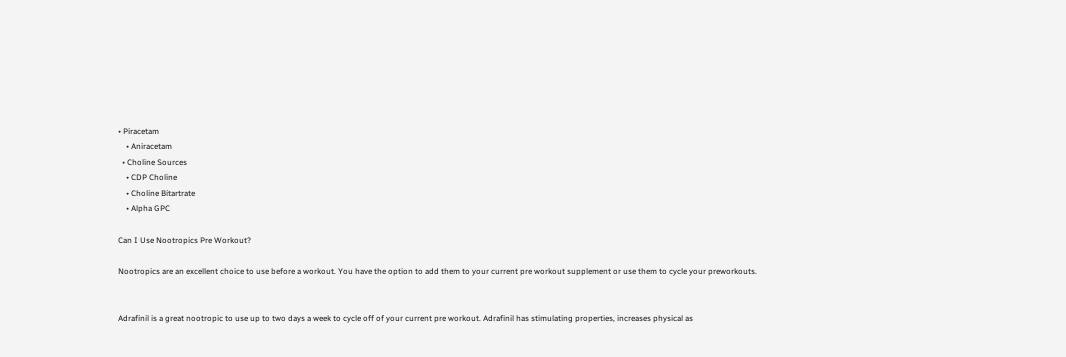• Piracetam
    • Aniracetam
  • Choline Sources
    • CDP Choline
    • Choline Bitartrate
    • Alpha GPC

Can I Use Nootropics Pre Workout?

Nootropics are an excellent choice to use before a workout. You have the option to add them to your current pre workout supplement or use them to cycle your preworkouts.


Adrafinil is a great nootropic to use up to two days a week to cycle off of your current pre workout. Adrafinil has stimulating properties, increases physical as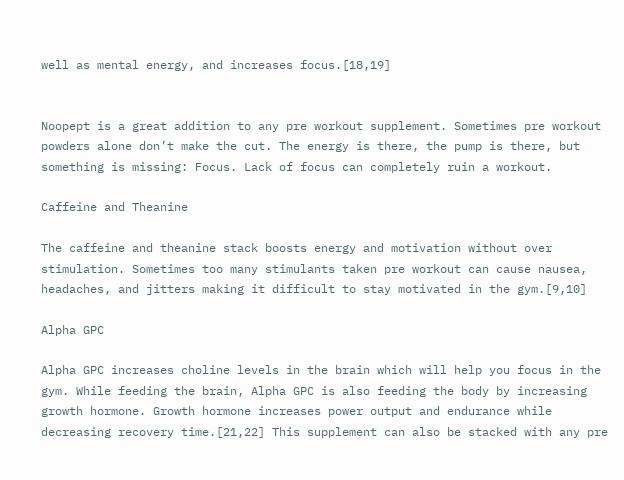well as mental energy, and increases focus.[18,19]


Noopept is a great addition to any pre workout supplement. Sometimes pre workout powders alone don’t make the cut. The energy is there, the pump is there, but something is missing: Focus. Lack of focus can completely ruin a workout.

Caffeine and Theanine

The caffeine and theanine stack boosts energy and motivation without over stimulation. Sometimes too many stimulants taken pre workout can cause nausea, headaches, and jitters making it difficult to stay motivated in the gym.[9,10]

Alpha GPC

Alpha GPC increases choline levels in the brain which will help you focus in the gym. While feeding the brain, Alpha GPC is also feeding the body by increasing growth hormone. Growth hormone increases power output and endurance while decreasing recovery time.[21,22] This supplement can also be stacked with any pre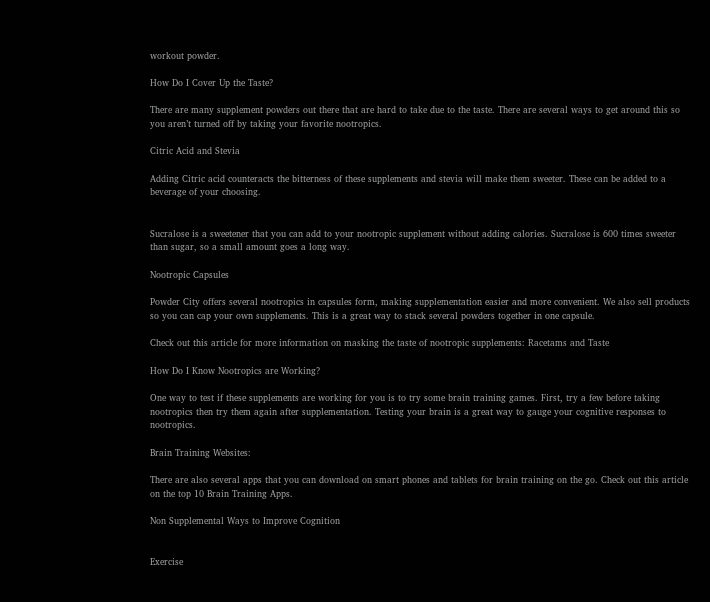workout powder.

How Do I Cover Up the Taste?

There are many supplement powders out there that are hard to take due to the taste. There are several ways to get around this so you aren’t turned off by taking your favorite nootropics.

Citric Acid and Stevia

Adding Citric acid counteracts the bitterness of these supplements and stevia will make them sweeter. These can be added to a beverage of your choosing.


Sucralose is a sweetener that you can add to your nootropic supplement without adding calories. Sucralose is 600 times sweeter than sugar, so a small amount goes a long way.

Nootropic Capsules

Powder City offers several nootropics in capsules form, making supplementation easier and more convenient. We also sell products so you can cap your own supplements. This is a great way to stack several powders together in one capsule.

Check out this article for more information on masking the taste of nootropic supplements: Racetams and Taste

How Do I Know Nootropics are Working?

One way to test if these supplements are working for you is to try some brain training games. First, try a few before taking nootropics then try them again after supplementation. Testing your brain is a great way to gauge your cognitive responses to nootropics.

Brain Training Websites:

There are also several apps that you can download on smart phones and tablets for brain training on the go. Check out this article on the top 10 Brain Training Apps.

Non Supplemental Ways to Improve Cognition


Exercise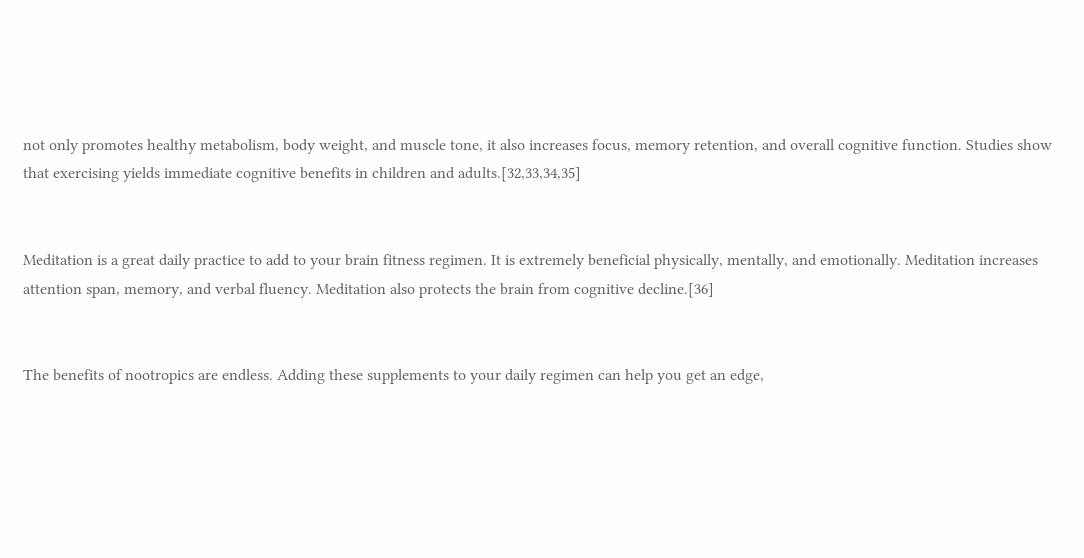not only promotes healthy metabolism, body weight, and muscle tone, it also increases focus, memory retention, and overall cognitive function. Studies show that exercising yields immediate cognitive benefits in children and adults.[32,33,34,35]


Meditation is a great daily practice to add to your brain fitness regimen. It is extremely beneficial physically, mentally, and emotionally. Meditation increases attention span, memory, and verbal fluency. Meditation also protects the brain from cognitive decline.[36]


The benefits of nootropics are endless. Adding these supplements to your daily regimen can help you get an edge,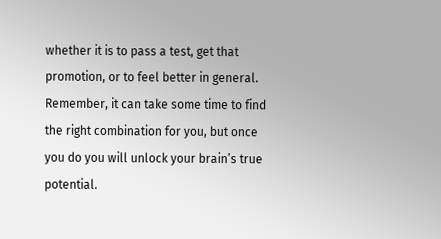whether it is to pass a test, get that promotion, or to feel better in general. Remember, it can take some time to find the right combination for you, but once you do you will unlock your brain’s true potential.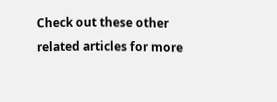Check out these other related articles for more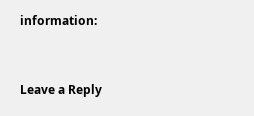information:



Leave a Reply